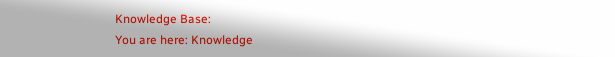Knowledge Base:
You are here: Knowledge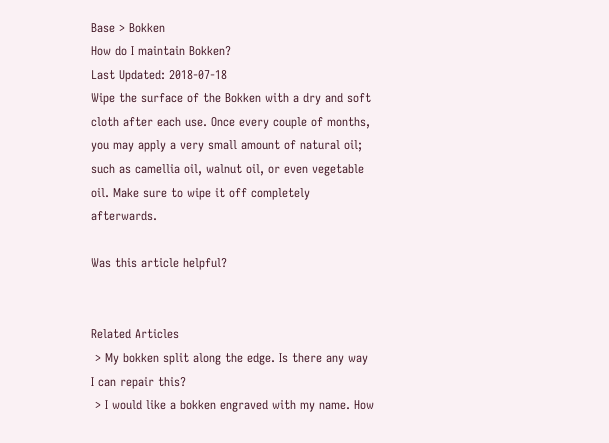Base > Bokken
How do I maintain Bokken?
Last Updated: 2018-07-18
Wipe the surface of the Bokken with a dry and soft cloth after each use. Once every couple of months, you may apply a very small amount of natural oil; such as camellia oil, walnut oil, or even vegetable oil. Make sure to wipe it off completely afterwards.

Was this article helpful?


Related Articles
 > My bokken split along the edge. Is there any way I can repair this?
 > I would like a bokken engraved with my name. How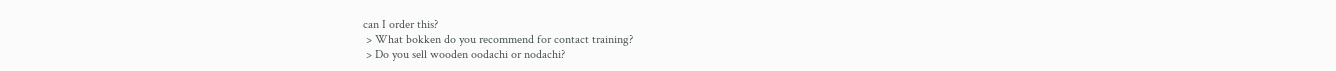can I order this?
 > What bokken do you recommend for contact training?
 > Do you sell wooden oodachi or nodachi?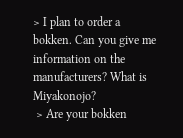> I plan to order a bokken. Can you give me information on the manufacturers? What is Miyakonojo?
 > Are your bokken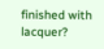finished with lacquer?